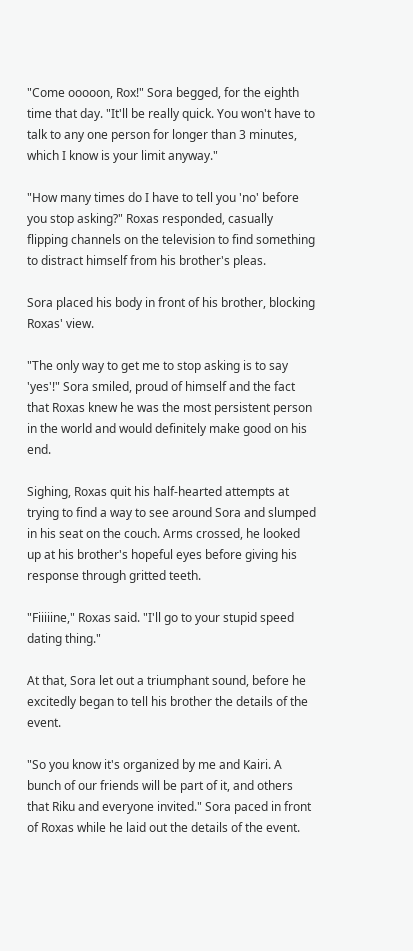"Come ooooon, Rox!" Sora begged, for the eighth time that day. "It'll be really quick. You won't have to talk to any one person for longer than 3 minutes, which I know is your limit anyway."

"How many times do I have to tell you 'no' before you stop asking?" Roxas responded, casually flipping channels on the television to find something to distract himself from his brother's pleas.

Sora placed his body in front of his brother, blocking Roxas' view.

"The only way to get me to stop asking is to say 'yes'!" Sora smiled, proud of himself and the fact that Roxas knew he was the most persistent person in the world and would definitely make good on his end.

Sighing, Roxas quit his half-hearted attempts at trying to find a way to see around Sora and slumped in his seat on the couch. Arms crossed, he looked up at his brother's hopeful eyes before giving his response through gritted teeth.

"Fiiiiine," Roxas said. "I'll go to your stupid speed dating thing."

At that, Sora let out a triumphant sound, before he excitedly began to tell his brother the details of the event.

"So you know it's organized by me and Kairi. A bunch of our friends will be part of it, and others that Riku and everyone invited." Sora paced in front of Roxas while he laid out the details of the event.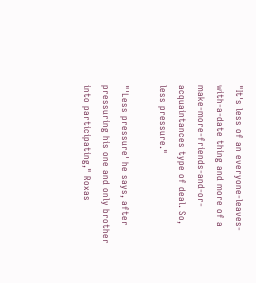"It's less of an everyone-leaves-with-a-date thing and more of a make-more-friends-and-or-acquaintances type of deal. So, less pressure."

"'Less pressure' he says, after pressuring his one and only brother into participating," Roxas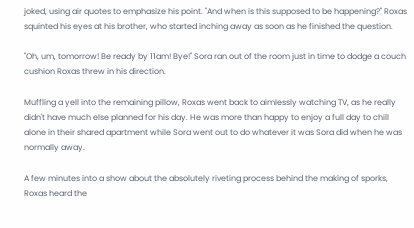joked, using air quotes to emphasize his point. "And when is this supposed to be happening?" Roxas squinted his eyes at his brother, who started inching away as soon as he finished the question.

"Oh, um, tomorrow! Be ready by 11am! Bye!" Sora ran out of the room just in time to dodge a couch cushion Roxas threw in his direction.

Muffling a yell into the remaining pillow, Roxas went back to aimlessly watching TV, as he really didn't have much else planned for his day. He was more than happy to enjoy a full day to chill alone in their shared apartment while Sora went out to do whatever it was Sora did when he was normally away.

A few minutes into a show about the absolutely riveting process behind the making of sporks, Roxas heard the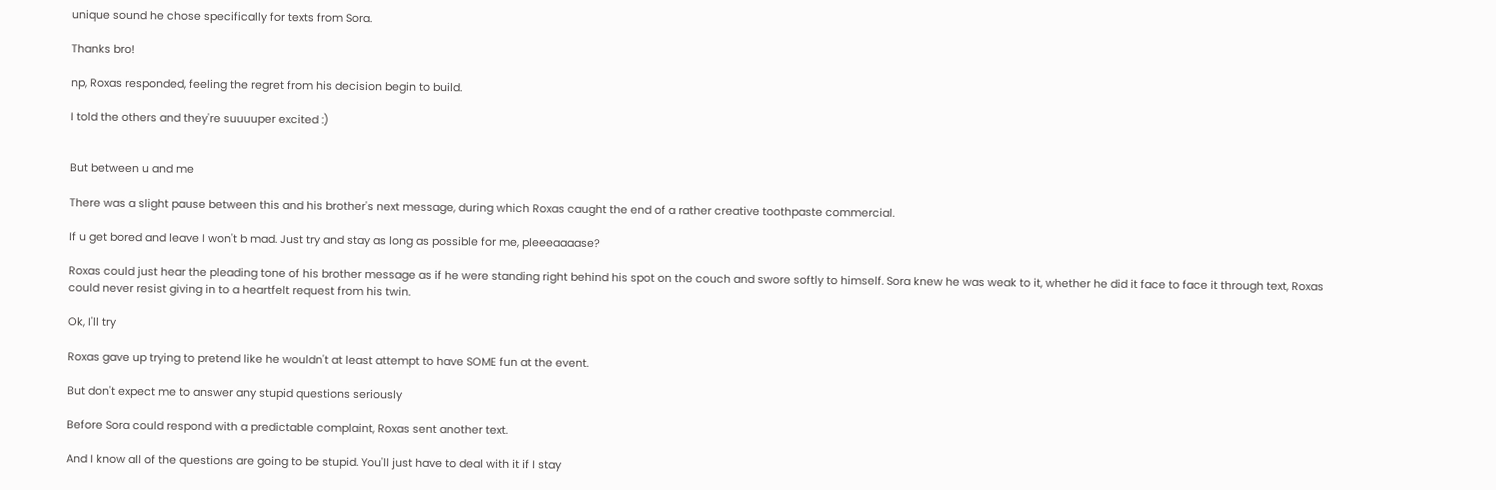unique sound he chose specifically for texts from Sora.

Thanks bro!

np, Roxas responded, feeling the regret from his decision begin to build.

I told the others and they're suuuuper excited :)


But between u and me

There was a slight pause between this and his brother's next message, during which Roxas caught the end of a rather creative toothpaste commercial.

If u get bored and leave I won't b mad. Just try and stay as long as possible for me, pleeeaaaase?

Roxas could just hear the pleading tone of his brother message as if he were standing right behind his spot on the couch and swore softly to himself. Sora knew he was weak to it, whether he did it face to face it through text, Roxas could never resist giving in to a heartfelt request from his twin.

Ok, I'll try

Roxas gave up trying to pretend like he wouldn't at least attempt to have SOME fun at the event.

But don't expect me to answer any stupid questions seriously

Before Sora could respond with a predictable complaint, Roxas sent another text.

And I know all of the questions are going to be stupid. You'll just have to deal with it if I stay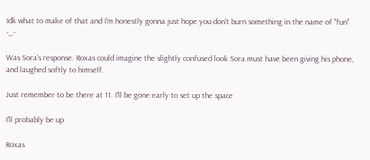Idk what to make of that and I'm honestly gonna just hope you don't burn something in the name of "fun" -_-

Was Sora's response. Roxas could imagine the slightly confused look Sora must have been giving his phone, and laughed softly to himself.

Just remember to be there at 11. I'll be gone early to set up the space

I'll probably be up

Roxas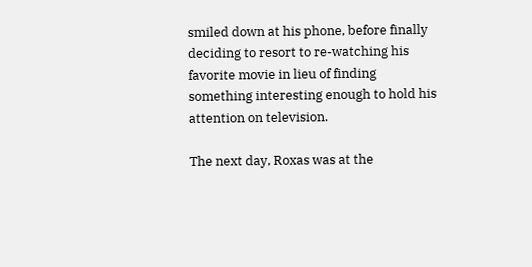smiled down at his phone, before finally deciding to resort to re-watching his favorite movie in lieu of finding something interesting enough to hold his attention on television.

The next day, Roxas was at the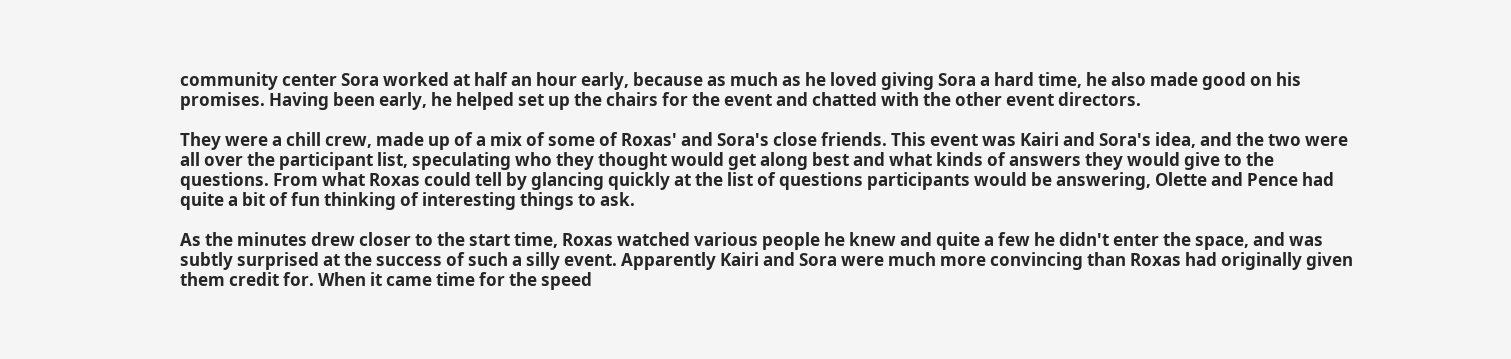community center Sora worked at half an hour early, because as much as he loved giving Sora a hard time, he also made good on his promises. Having been early, he helped set up the chairs for the event and chatted with the other event directors.

They were a chill crew, made up of a mix of some of Roxas' and Sora's close friends. This event was Kairi and Sora's idea, and the two were all over the participant list, speculating who they thought would get along best and what kinds of answers they would give to the questions. From what Roxas could tell by glancing quickly at the list of questions participants would be answering, Olette and Pence had quite a bit of fun thinking of interesting things to ask.

As the minutes drew closer to the start time, Roxas watched various people he knew and quite a few he didn't enter the space, and was subtly surprised at the success of such a silly event. Apparently Kairi and Sora were much more convincing than Roxas had originally given them credit for. When it came time for the speed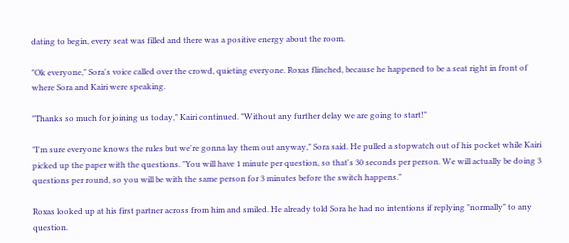dating to begin, every seat was filled and there was a positive energy about the room.

"Ok everyone," Sora's voice called over the crowd, quieting everyone. Roxas flinched, because he happened to be a seat right in front of where Sora and Kairi were speaking.

"Thanks so much for joining us today," Kairi continued. "Without any further delay we are going to start!"

"I'm sure everyone knows the rules but we're gonna lay them out anyway," Sora said. He pulled a stopwatch out of his pocket while Kairi picked up the paper with the questions. "You will have 1 minute per question, so that's 30 seconds per person. We will actually be doing 3 questions per round, so you will be with the same person for 3 minutes before the switch happens."

Roxas looked up at his first partner across from him and smiled. He already told Sora he had no intentions if replying "normally" to any question.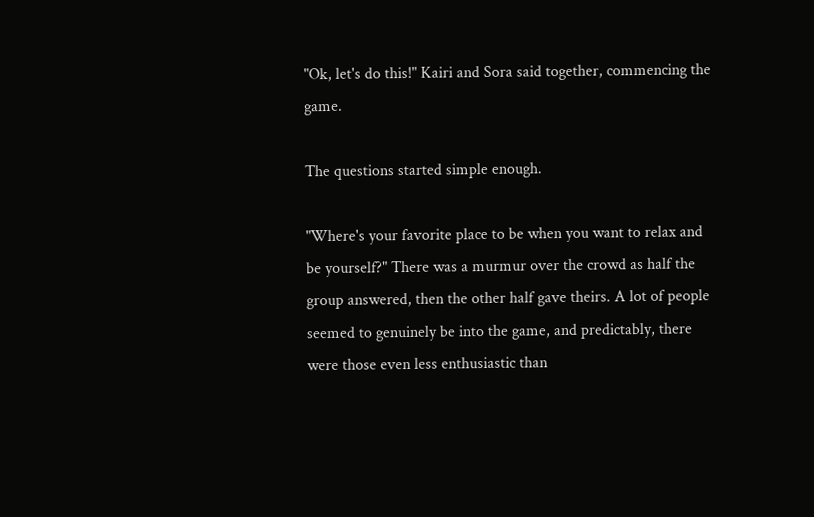"Ok, let's do this!" Kairi and Sora said together, commencing the game.

The questions started simple enough.

"Where's your favorite place to be when you want to relax and be yourself?" There was a murmur over the crowd as half the group answered, then the other half gave theirs. A lot of people seemed to genuinely be into the game, and predictably, there were those even less enthusiastic than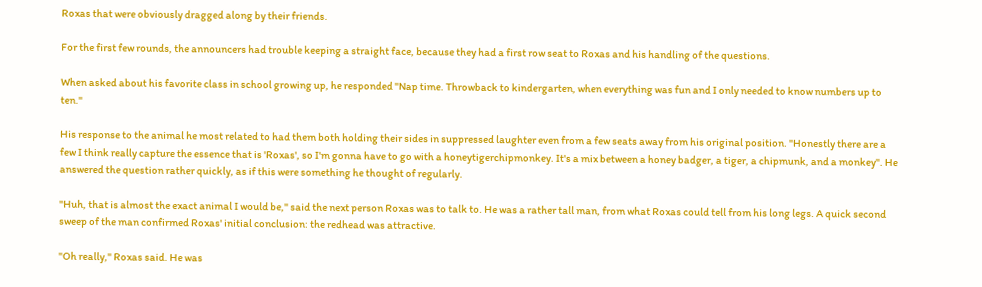Roxas that were obviously dragged along by their friends.

For the first few rounds, the announcers had trouble keeping a straight face, because they had a first row seat to Roxas and his handling of the questions.

When asked about his favorite class in school growing up, he responded "Nap time. Throwback to kindergarten, when everything was fun and I only needed to know numbers up to ten."

His response to the animal he most related to had them both holding their sides in suppressed laughter even from a few seats away from his original position. "Honestly there are a few I think really capture the essence that is 'Roxas', so I'm gonna have to go with a honeytigerchipmonkey. It's a mix between a honey badger, a tiger, a chipmunk, and a monkey". He answered the question rather quickly, as if this were something he thought of regularly.

"Huh, that is almost the exact animal I would be," said the next person Roxas was to talk to. He was a rather tall man, from what Roxas could tell from his long legs. A quick second sweep of the man confirmed Roxas' initial conclusion: the redhead was attractive.

"Oh really," Roxas said. He was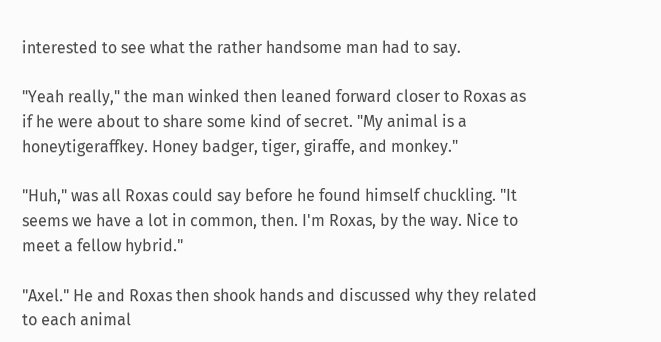interested to see what the rather handsome man had to say.

"Yeah really," the man winked then leaned forward closer to Roxas as if he were about to share some kind of secret. "My animal is a honeytigeraffkey. Honey badger, tiger, giraffe, and monkey."

"Huh," was all Roxas could say before he found himself chuckling. "It seems we have a lot in common, then. I'm Roxas, by the way. Nice to meet a fellow hybrid."

"Axel." He and Roxas then shook hands and discussed why they related to each animal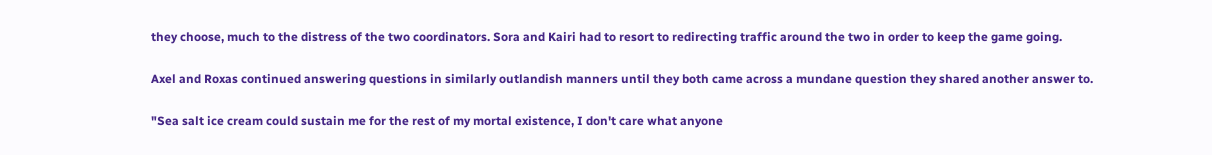they choose, much to the distress of the two coordinators. Sora and Kairi had to resort to redirecting traffic around the two in order to keep the game going.

Axel and Roxas continued answering questions in similarly outlandish manners until they both came across a mundane question they shared another answer to.

"Sea salt ice cream could sustain me for the rest of my mortal existence, I don't care what anyone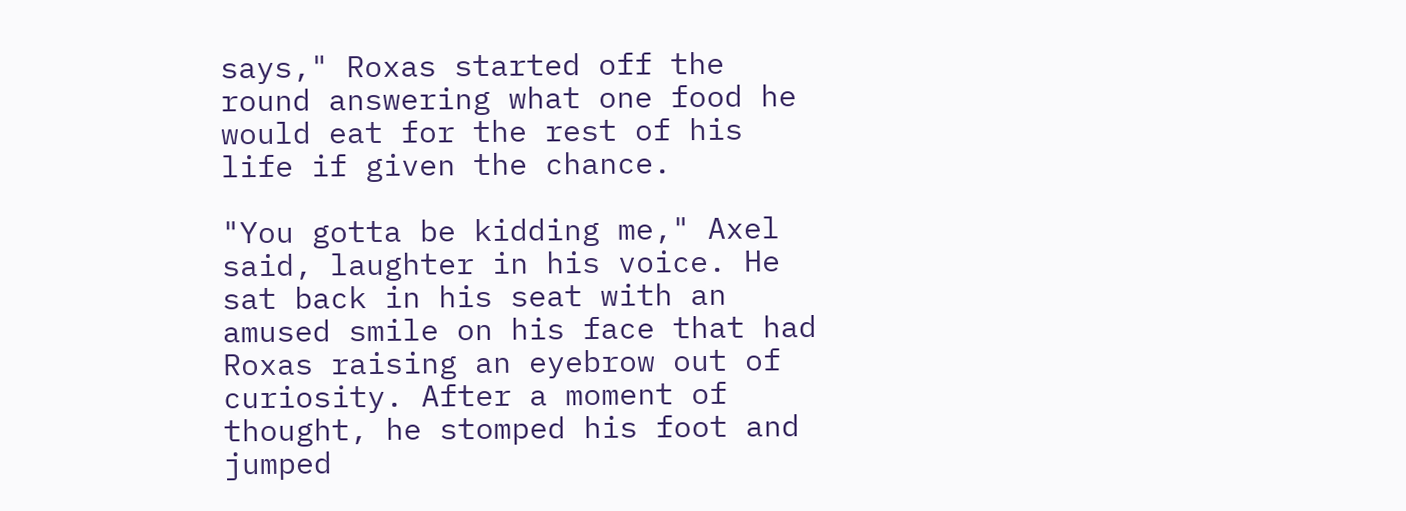says," Roxas started off the round answering what one food he would eat for the rest of his life if given the chance.

"You gotta be kidding me," Axel said, laughter in his voice. He sat back in his seat with an amused smile on his face that had Roxas raising an eyebrow out of curiosity. After a moment of thought, he stomped his foot and jumped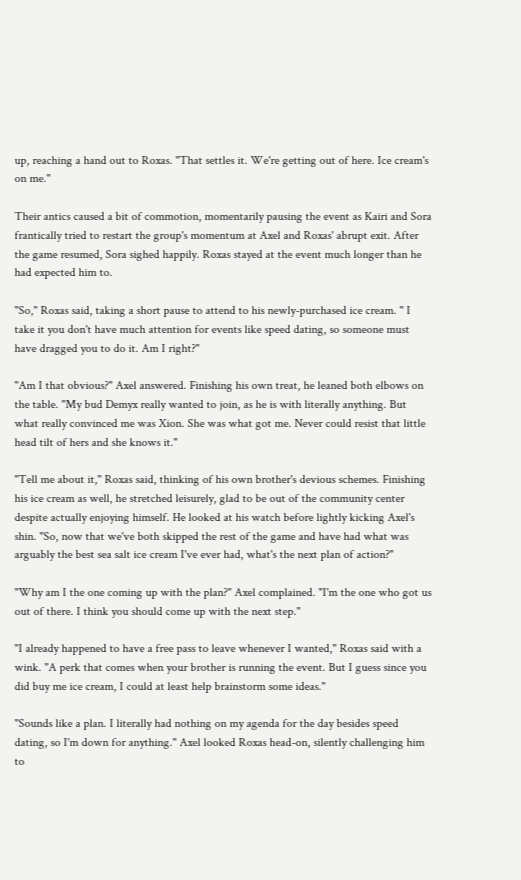up, reaching a hand out to Roxas. "That settles it. We're getting out of here. Ice cream's on me."

Their antics caused a bit of commotion, momentarily pausing the event as Kairi and Sora frantically tried to restart the group's momentum at Axel and Roxas' abrupt exit. After the game resumed, Sora sighed happily. Roxas stayed at the event much longer than he had expected him to.

"So," Roxas said, taking a short pause to attend to his newly-purchased ice cream. " I take it you don't have much attention for events like speed dating, so someone must have dragged you to do it. Am I right?"

"Am I that obvious?" Axel answered. Finishing his own treat, he leaned both elbows on the table. "My bud Demyx really wanted to join, as he is with literally anything. But what really convinced me was Xion. She was what got me. Never could resist that little head tilt of hers and she knows it."

"Tell me about it," Roxas said, thinking of his own brother's devious schemes. Finishing his ice cream as well, he stretched leisurely, glad to be out of the community center despite actually enjoying himself. He looked at his watch before lightly kicking Axel's shin. "So, now that we've both skipped the rest of the game and have had what was arguably the best sea salt ice cream I've ever had, what's the next plan of action?"

"Why am I the one coming up with the plan?" Axel complained. "I'm the one who got us out of there. I think you should come up with the next step."

"I already happened to have a free pass to leave whenever I wanted," Roxas said with a wink. "A perk that comes when your brother is running the event. But I guess since you did buy me ice cream, I could at least help brainstorm some ideas."

"Sounds like a plan. I literally had nothing on my agenda for the day besides speed dating, so I'm down for anything." Axel looked Roxas head-on, silently challenging him to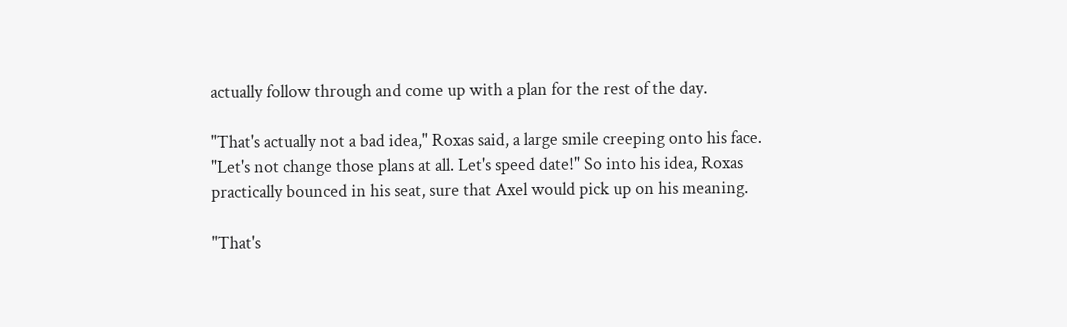actually follow through and come up with a plan for the rest of the day.

"That's actually not a bad idea," Roxas said, a large smile creeping onto his face. "Let's not change those plans at all. Let's speed date!" So into his idea, Roxas practically bounced in his seat, sure that Axel would pick up on his meaning.

"That's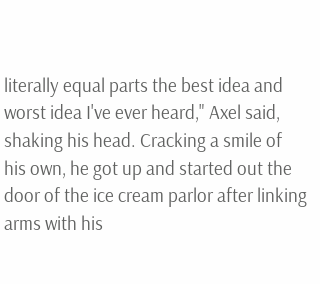literally equal parts the best idea and worst idea I've ever heard," Axel said, shaking his head. Cracking a smile of his own, he got up and started out the door of the ice cream parlor after linking arms with his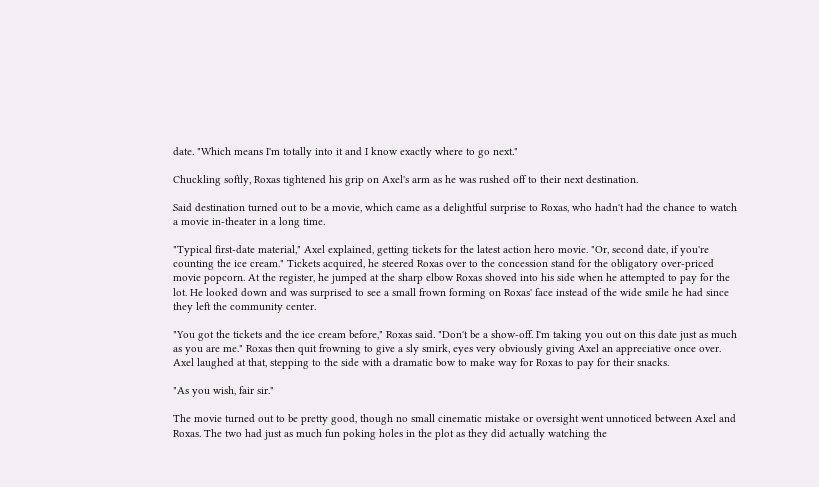date. "Which means I'm totally into it and I know exactly where to go next."

Chuckling softly, Roxas tightened his grip on Axel's arm as he was rushed off to their next destination.

Said destination turned out to be a movie, which came as a delightful surprise to Roxas, who hadn't had the chance to watch a movie in-theater in a long time.

"Typical first-date material," Axel explained, getting tickets for the latest action hero movie. "Or, second date, if you're counting the ice cream." Tickets acquired, he steered Roxas over to the concession stand for the obligatory over-priced movie popcorn. At the register, he jumped at the sharp elbow Roxas shoved into his side when he attempted to pay for the lot. He looked down and was surprised to see a small frown forming on Roxas' face instead of the wide smile he had since they left the community center.

"You got the tickets and the ice cream before," Roxas said. "Don't be a show-off. I'm taking you out on this date just as much as you are me." Roxas then quit frowning to give a sly smirk, eyes very obviously giving Axel an appreciative once over. Axel laughed at that, stepping to the side with a dramatic bow to make way for Roxas to pay for their snacks.

"As you wish, fair sir."

The movie turned out to be pretty good, though no small cinematic mistake or oversight went unnoticed between Axel and Roxas. The two had just as much fun poking holes in the plot as they did actually watching the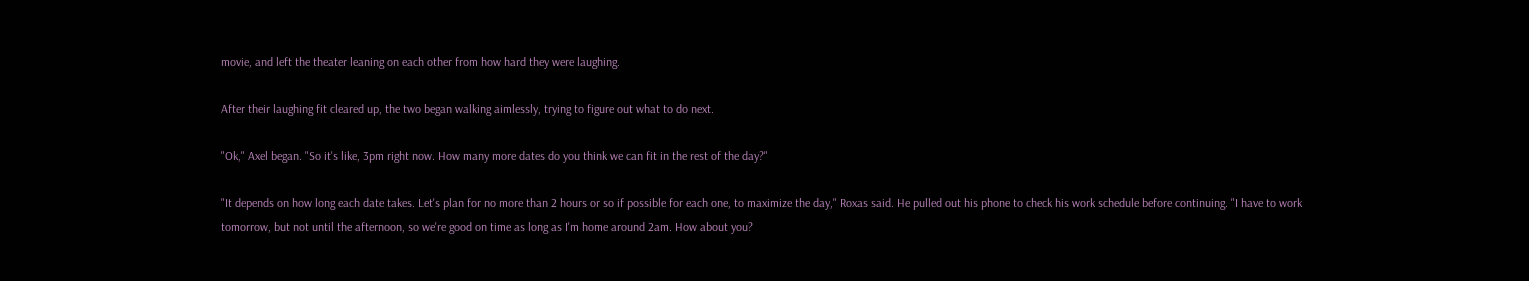movie, and left the theater leaning on each other from how hard they were laughing.

After their laughing fit cleared up, the two began walking aimlessly, trying to figure out what to do next.

"Ok," Axel began. "So it's like, 3pm right now. How many more dates do you think we can fit in the rest of the day?"

"It depends on how long each date takes. Let's plan for no more than 2 hours or so if possible for each one, to maximize the day," Roxas said. He pulled out his phone to check his work schedule before continuing. "I have to work tomorrow, but not until the afternoon, so we're good on time as long as I'm home around 2am. How about you?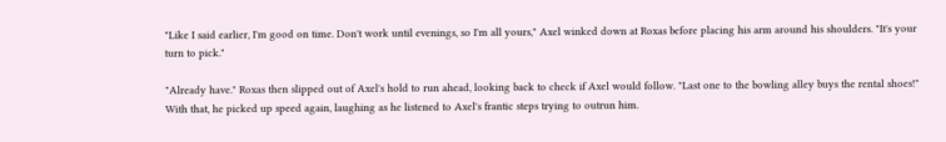"Like I said earlier, I'm good on time. Don't work until evenings, so I'm all yours," Axel winked down at Roxas before placing his arm around his shoulders. "It's your turn to pick."

"Already have." Roxas then slipped out of Axel's hold to run ahead, looking back to check if Axel would follow. "Last one to the bowling alley buys the rental shoes!" With that, he picked up speed again, laughing as he listened to Axel's frantic steps trying to outrun him.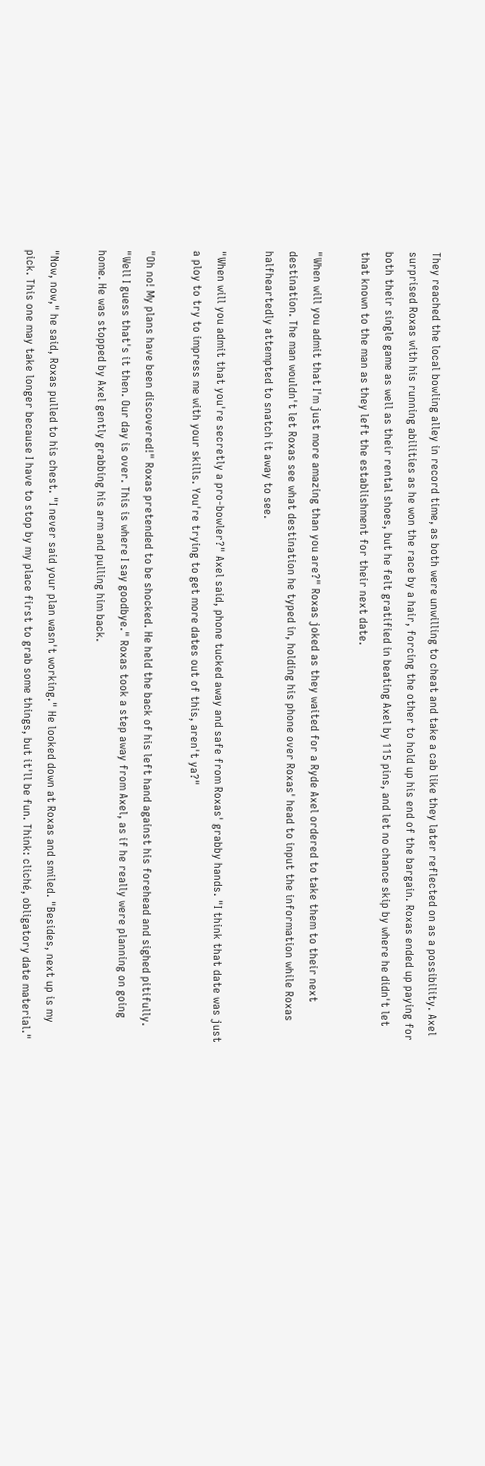They reached the local bowling alley in record time, as both were unwilling to cheat and take a cab like they later reflected on as a possibility. Axel surprised Roxas with his running abilities as he won the race by a hair, forcing the other to hold up his end of the bargain. Roxas ended up paying for both their single game as well as their rental shoes, but he felt gratified in beating Axel by 115 pins, and let no chance skip by where he didn't let that known to the man as they left the establishment for their next date.

"When will you admit that I'm just more amazing than you are?" Roxas joked as they waited for a Ryde Axel ordered to take them to their next destination. The man wouldn't let Roxas see what destination he typed in, holding his phone over Roxas' head to input the information while Roxas halfheartedly attempted to snatch it away to see.

"When will you admit that you're secretly a pro-bowler?" Axel said, phone tucked away and safe from Roxas' grabby hands. "I think that date was just a ploy to try to impress me with your skills. You're trying to get more dates out of this, aren't ya?"

"Oh no! My plans have been discovered!" Roxas pretended to be shocked. He held the back of his left hand against his forehead and sighed pitifully. "Well I guess that's it then. Our day is over. This is where I say goodbye." Roxas took a step away from Axel, as if he really were planning on going home. He was stopped by Axel gently grabbing his arm and pulling him back.

"Now, now," he said, Roxas pulled to his chest. "I never said your plan wasn't working." He looked down at Roxas and smiled. "Besides, next up is my pick. This one may take longer because I have to stop by my place first to grab some things, but it'll be fun. Think: cliché, obligatory date material."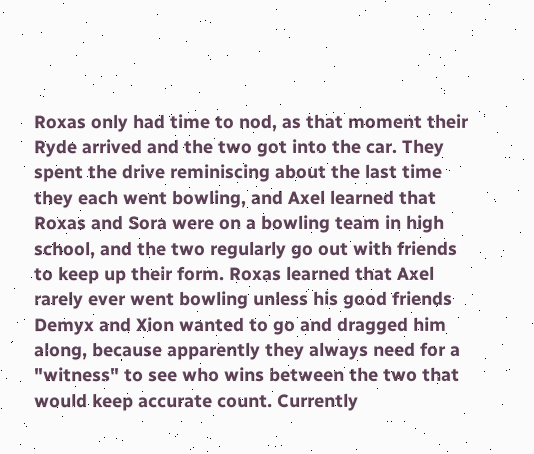Roxas only had time to nod, as that moment their Ryde arrived and the two got into the car. They spent the drive reminiscing about the last time they each went bowling, and Axel learned that Roxas and Sora were on a bowling team in high school, and the two regularly go out with friends to keep up their form. Roxas learned that Axel rarely ever went bowling unless his good friends Demyx and Xion wanted to go and dragged him along, because apparently they always need for a "witness" to see who wins between the two that would keep accurate count. Currently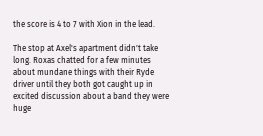the score is 4 to 7 with Xion in the lead.

The stop at Axel's apartment didn't take long. Roxas chatted for a few minutes about mundane things with their Ryde driver until they both got caught up in excited discussion about a band they were huge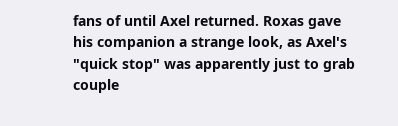fans of until Axel returned. Roxas gave his companion a strange look, as Axel's "quick stop" was apparently just to grab couple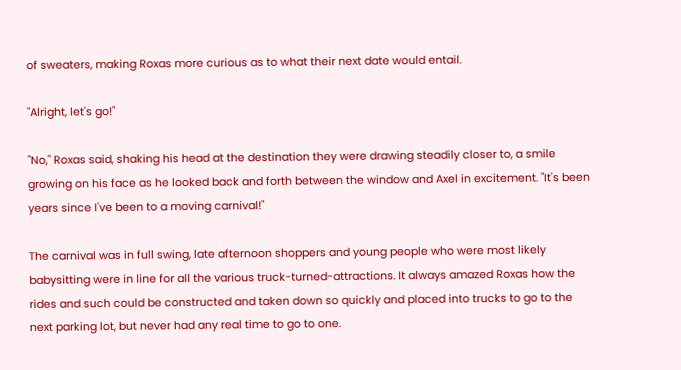of sweaters, making Roxas more curious as to what their next date would entail.

"Alright, let's go!"

"No," Roxas said, shaking his head at the destination they were drawing steadily closer to, a smile growing on his face as he looked back and forth between the window and Axel in excitement. "It's been years since I've been to a moving carnival!"

The carnival was in full swing, late afternoon shoppers and young people who were most likely babysitting were in line for all the various truck-turned-attractions. It always amazed Roxas how the rides and such could be constructed and taken down so quickly and placed into trucks to go to the next parking lot, but never had any real time to go to one.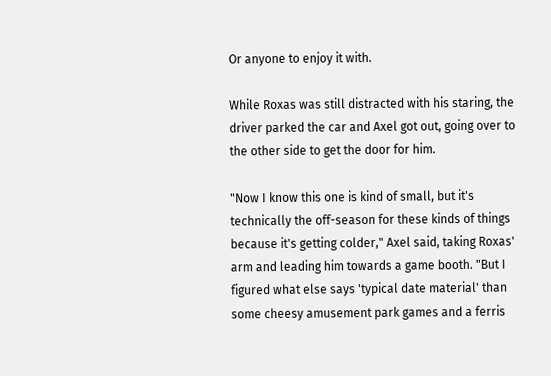Or anyone to enjoy it with.

While Roxas was still distracted with his staring, the driver parked the car and Axel got out, going over to the other side to get the door for him.

"Now I know this one is kind of small, but it's technically the off-season for these kinds of things because it's getting colder," Axel said, taking Roxas' arm and leading him towards a game booth. "But I figured what else says 'typical date material' than some cheesy amusement park games and a ferris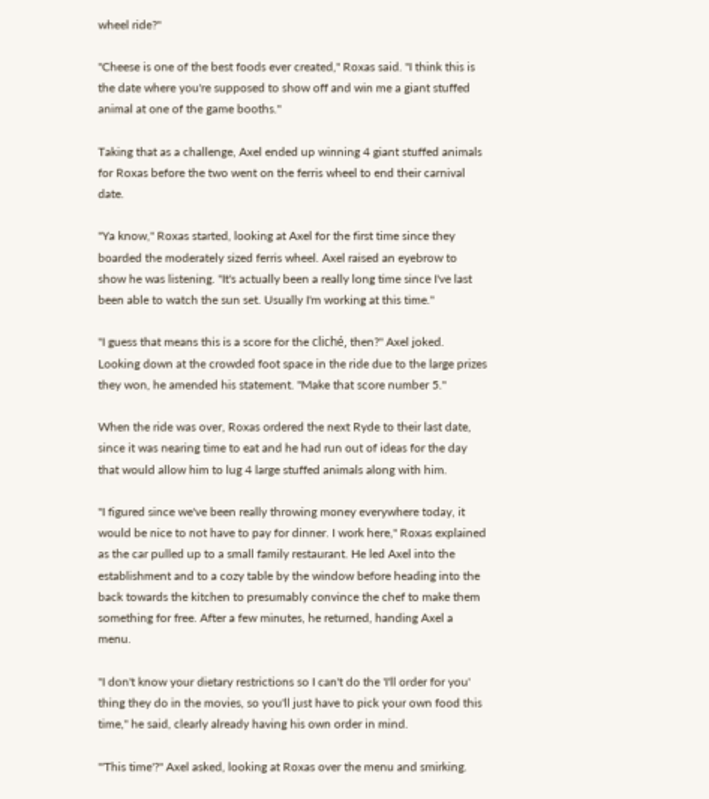wheel ride?"

"Cheese is one of the best foods ever created," Roxas said. "I think this is the date where you're supposed to show off and win me a giant stuffed animal at one of the game booths."

Taking that as a challenge, Axel ended up winning 4 giant stuffed animals for Roxas before the two went on the ferris wheel to end their carnival date.

"Ya know," Roxas started, looking at Axel for the first time since they boarded the moderately sized ferris wheel. Axel raised an eyebrow to show he was listening. "It's actually been a really long time since I've last been able to watch the sun set. Usually I'm working at this time."

"I guess that means this is a score for the cliché, then?" Axel joked. Looking down at the crowded foot space in the ride due to the large prizes they won, he amended his statement. "Make that score number 5."

When the ride was over, Roxas ordered the next Ryde to their last date, since it was nearing time to eat and he had run out of ideas for the day that would allow him to lug 4 large stuffed animals along with him.

"I figured since we've been really throwing money everywhere today, it would be nice to not have to pay for dinner. I work here," Roxas explained as the car pulled up to a small family restaurant. He led Axel into the establishment and to a cozy table by the window before heading into the back towards the kitchen to presumably convince the chef to make them something for free. After a few minutes, he returned, handing Axel a menu.

"I don't know your dietary restrictions so I can't do the 'I'll order for you' thing they do in the movies, so you'll just have to pick your own food this time," he said, clearly already having his own order in mind.

"'This time'?" Axel asked, looking at Roxas over the menu and smirking.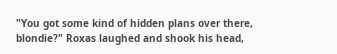"You got some kind of hidden plans over there, blondie?" Roxas laughed and shook his head,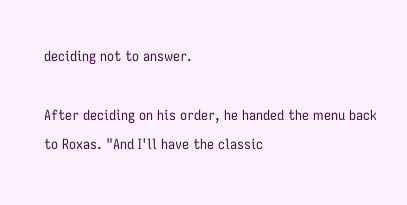deciding not to answer.

After deciding on his order, he handed the menu back to Roxas. "And I'll have the classic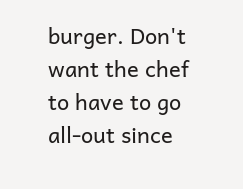burger. Don't want the chef to have to go all-out since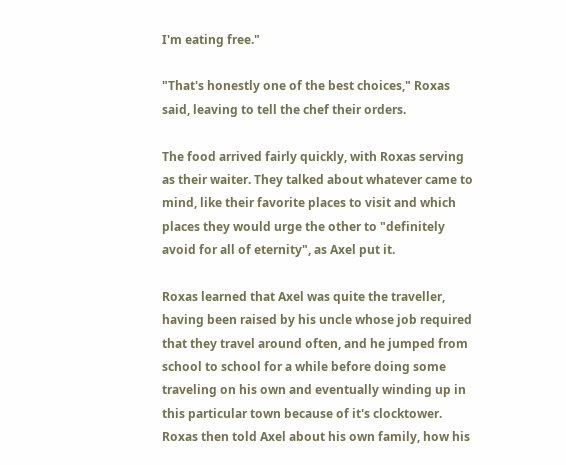I'm eating free."

"That's honestly one of the best choices," Roxas said, leaving to tell the chef their orders.

The food arrived fairly quickly, with Roxas serving as their waiter. They talked about whatever came to mind, like their favorite places to visit and which places they would urge the other to "definitely avoid for all of eternity", as Axel put it.

Roxas learned that Axel was quite the traveller, having been raised by his uncle whose job required that they travel around often, and he jumped from school to school for a while before doing some traveling on his own and eventually winding up in this particular town because of it's clocktower. Roxas then told Axel about his own family, how his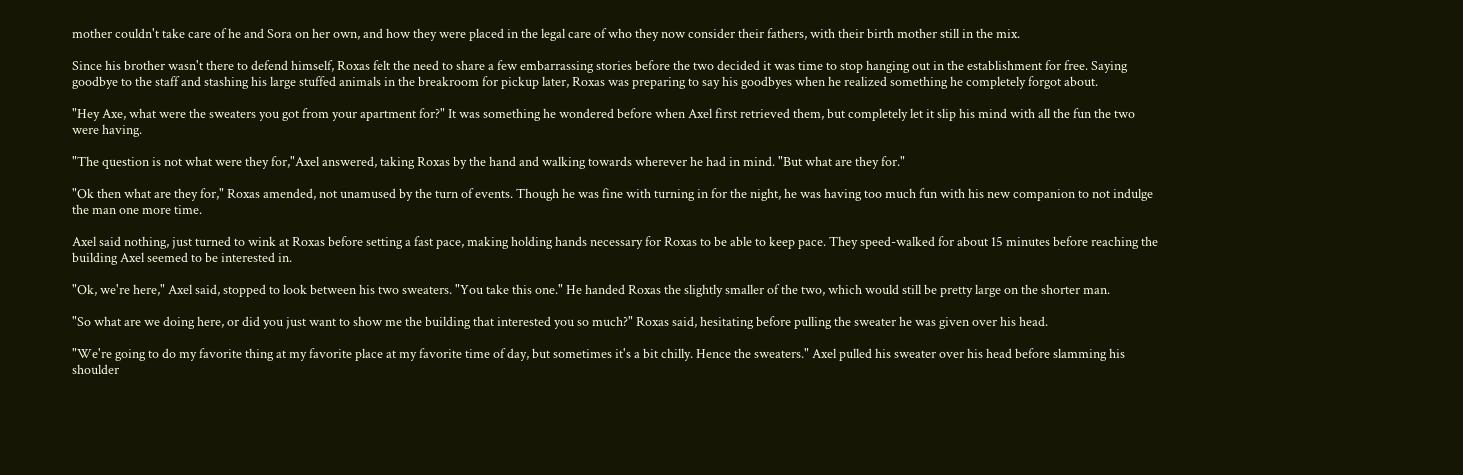mother couldn't take care of he and Sora on her own, and how they were placed in the legal care of who they now consider their fathers, with their birth mother still in the mix.

Since his brother wasn't there to defend himself, Roxas felt the need to share a few embarrassing stories before the two decided it was time to stop hanging out in the establishment for free. Saying goodbye to the staff and stashing his large stuffed animals in the breakroom for pickup later, Roxas was preparing to say his goodbyes when he realized something he completely forgot about.

"Hey Axe, what were the sweaters you got from your apartment for?" It was something he wondered before when Axel first retrieved them, but completely let it slip his mind with all the fun the two were having.

"The question is not what were they for,"Axel answered, taking Roxas by the hand and walking towards wherever he had in mind. "But what are they for."

"Ok then what are they for," Roxas amended, not unamused by the turn of events. Though he was fine with turning in for the night, he was having too much fun with his new companion to not indulge the man one more time.

Axel said nothing, just turned to wink at Roxas before setting a fast pace, making holding hands necessary for Roxas to be able to keep pace. They speed-walked for about 15 minutes before reaching the building Axel seemed to be interested in.

"Ok, we're here," Axel said, stopped to look between his two sweaters. "You take this one." He handed Roxas the slightly smaller of the two, which would still be pretty large on the shorter man.

"So what are we doing here, or did you just want to show me the building that interested you so much?" Roxas said, hesitating before pulling the sweater he was given over his head.

"We're going to do my favorite thing at my favorite place at my favorite time of day, but sometimes it's a bit chilly. Hence the sweaters." Axel pulled his sweater over his head before slamming his shoulder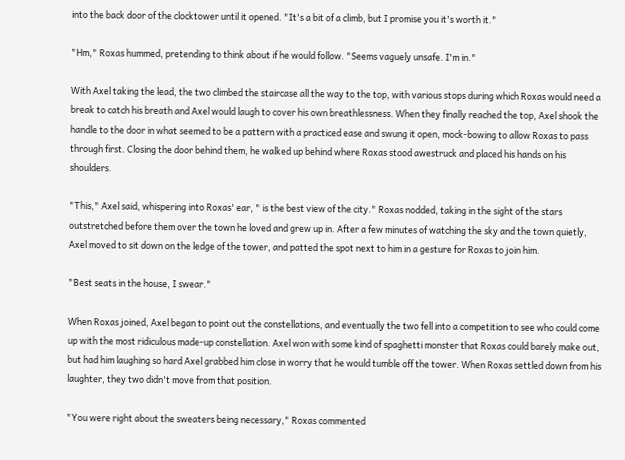into the back door of the clocktower until it opened. "It's a bit of a climb, but I promise you it's worth it."

"Hm," Roxas hummed, pretending to think about if he would follow. "Seems vaguely unsafe. I'm in."

With Axel taking the lead, the two climbed the staircase all the way to the top, with various stops during which Roxas would need a break to catch his breath and Axel would laugh to cover his own breathlessness. When they finally reached the top, Axel shook the handle to the door in what seemed to be a pattern with a practiced ease and swung it open, mock-bowing to allow Roxas to pass through first. Closing the door behind them, he walked up behind where Roxas stood awestruck and placed his hands on his shoulders.

"This," Axel said, whispering into Roxas' ear, " is the best view of the city." Roxas nodded, taking in the sight of the stars outstretched before them over the town he loved and grew up in. After a few minutes of watching the sky and the town quietly, Axel moved to sit down on the ledge of the tower, and patted the spot next to him in a gesture for Roxas to join him.

"Best seats in the house, I swear."

When Roxas joined, Axel began to point out the constellations, and eventually the two fell into a competition to see who could come up with the most ridiculous made-up constellation. Axel won with some kind of spaghetti monster that Roxas could barely make out, but had him laughing so hard Axel grabbed him close in worry that he would tumble off the tower. When Roxas settled down from his laughter, they two didn't move from that position.

"You were right about the sweaters being necessary," Roxas commented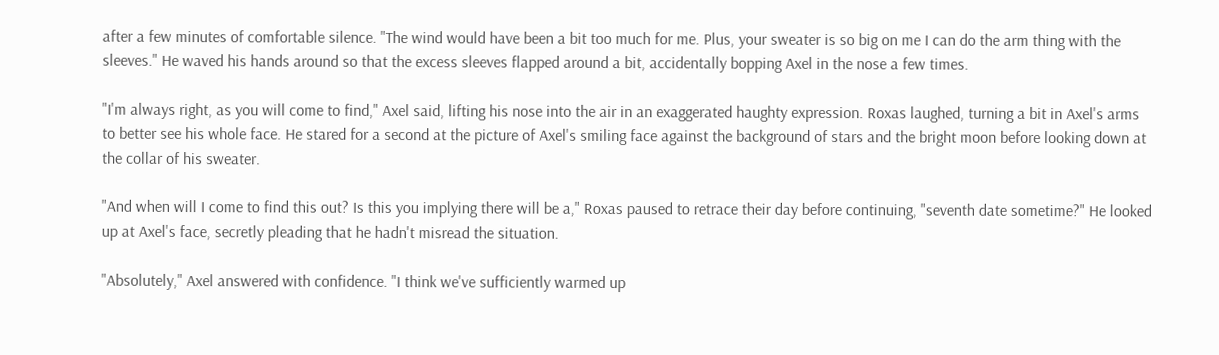after a few minutes of comfortable silence. "The wind would have been a bit too much for me. Plus, your sweater is so big on me I can do the arm thing with the sleeves." He waved his hands around so that the excess sleeves flapped around a bit, accidentally bopping Axel in the nose a few times.

"I'm always right, as you will come to find," Axel said, lifting his nose into the air in an exaggerated haughty expression. Roxas laughed, turning a bit in Axel's arms to better see his whole face. He stared for a second at the picture of Axel's smiling face against the background of stars and the bright moon before looking down at the collar of his sweater.

"And when will I come to find this out? Is this you implying there will be a," Roxas paused to retrace their day before continuing, "seventh date sometime?" He looked up at Axel's face, secretly pleading that he hadn't misread the situation.

"Absolutely," Axel answered with confidence. "I think we've sufficiently warmed up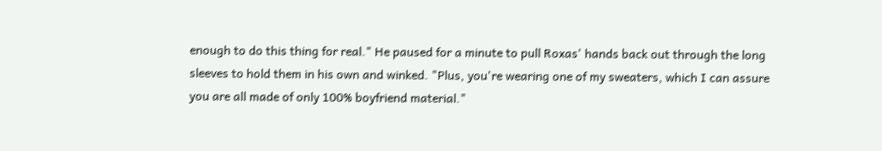enough to do this thing for real." He paused for a minute to pull Roxas' hands back out through the long sleeves to hold them in his own and winked. "Plus, you're wearing one of my sweaters, which I can assure you are all made of only 100% boyfriend material."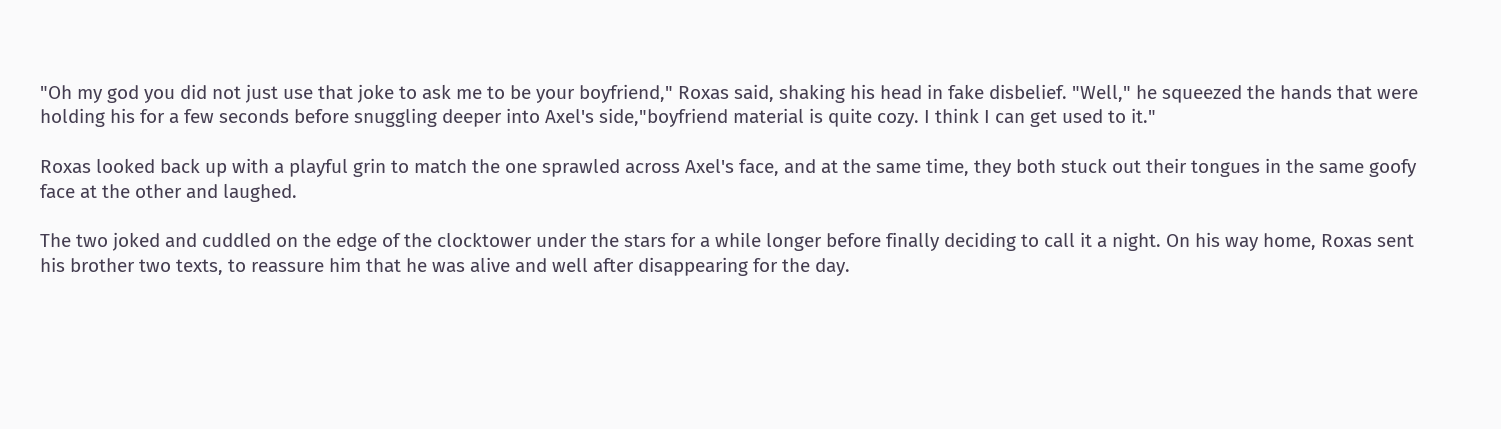"Oh my god you did not just use that joke to ask me to be your boyfriend," Roxas said, shaking his head in fake disbelief. "Well," he squeezed the hands that were holding his for a few seconds before snuggling deeper into Axel's side,"boyfriend material is quite cozy. I think I can get used to it."

Roxas looked back up with a playful grin to match the one sprawled across Axel's face, and at the same time, they both stuck out their tongues in the same goofy face at the other and laughed.

The two joked and cuddled on the edge of the clocktower under the stars for a while longer before finally deciding to call it a night. On his way home, Roxas sent his brother two texts, to reassure him that he was alive and well after disappearing for the day.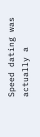Speed dating was actually a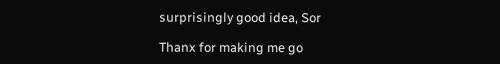surprisingly good idea, Sor

Thanx for making me go